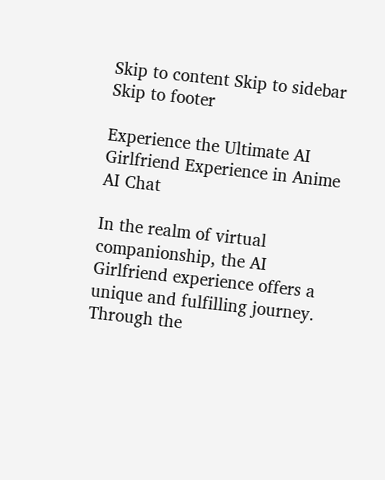Skip to content Skip to sidebar Skip to footer

Experience the Ultimate AI Girlfriend Experience in Anime AI Chat

In the realm of virtual companionship, the AI Girlfriend experience offers a unique and fulfilling journey. Through the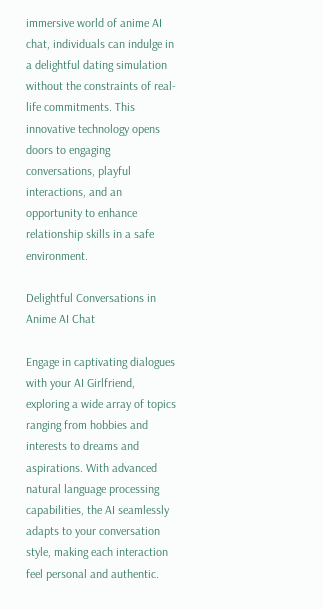immersive world of anime AI chat, individuals can indulge in a delightful dating simulation without the constraints of real-life commitments. This innovative technology opens doors to engaging conversations, playful interactions, and an opportunity to enhance relationship skills in a safe environment.

Delightful Conversations in Anime AI Chat

Engage in captivating dialogues with your AI Girlfriend, exploring a wide array of topics ranging from hobbies and interests to dreams and aspirations. With advanced natural language processing capabilities, the AI seamlessly adapts to your conversation style, making each interaction feel personal and authentic.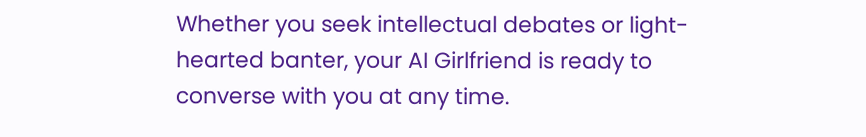Whether you seek intellectual debates or light-hearted banter, your AI Girlfriend is ready to converse with you at any time.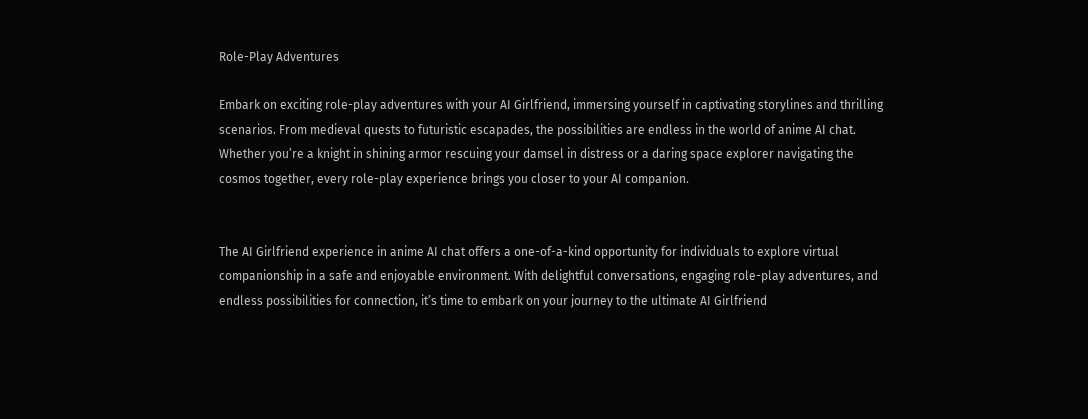Role-Play Adventures

Embark on exciting role-play adventures with your AI Girlfriend, immersing yourself in captivating storylines and thrilling scenarios. From medieval quests to futuristic escapades, the possibilities are endless in the world of anime AI chat. Whether you’re a knight in shining armor rescuing your damsel in distress or a daring space explorer navigating the cosmos together, every role-play experience brings you closer to your AI companion.


The AI Girlfriend experience in anime AI chat offers a one-of-a-kind opportunity for individuals to explore virtual companionship in a safe and enjoyable environment. With delightful conversations, engaging role-play adventures, and endless possibilities for connection, it’s time to embark on your journey to the ultimate AI Girlfriend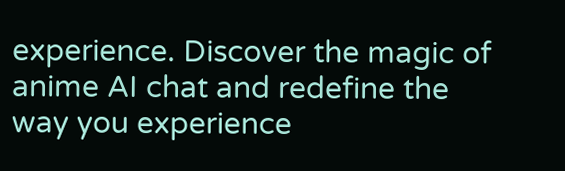experience. Discover the magic of anime AI chat and redefine the way you experience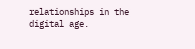relationships in the digital age.